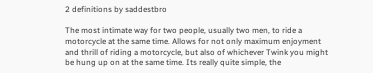2 definitions by saddestbro

The most intimate way for two people, usually two men, to ride a motorcycle at the same time. Allows for not only maximum enjoyment and thrill of riding a motorcycle, but also of whichever Twink you might be hung up on at the same time. Its really quite simple, the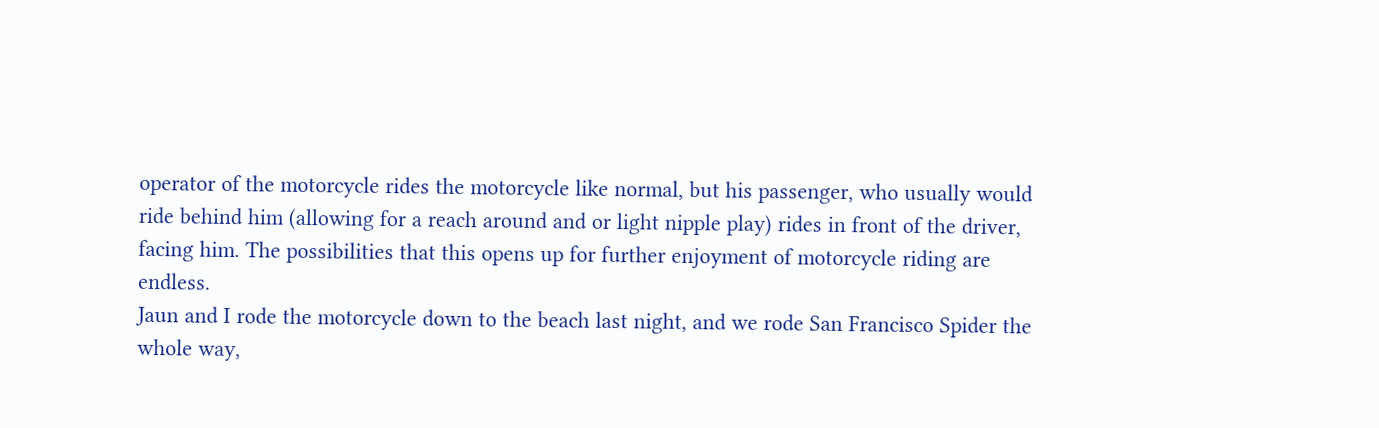operator of the motorcycle rides the motorcycle like normal, but his passenger, who usually would ride behind him (allowing for a reach around and or light nipple play) rides in front of the driver, facing him. The possibilities that this opens up for further enjoyment of motorcycle riding are endless.
Jaun and I rode the motorcycle down to the beach last night, and we rode San Francisco Spider the whole way,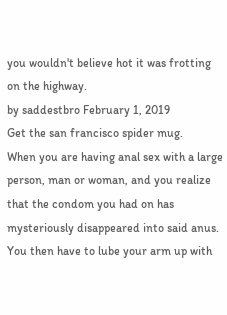you wouldn't believe hot it was frotting on the highway.
by saddestbro February 1, 2019
Get the san francisco spider mug.
When you are having anal sex with a large person, man or woman, and you realize that the condom you had on has mysteriously disappeared into said anus. You then have to lube your arm up with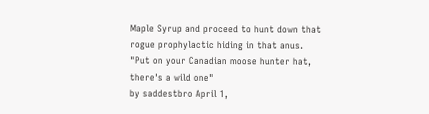Maple Syrup and proceed to hunt down that rogue prophylactic hiding in that anus.
"Put on your Canadian moose hunter hat, there's a wild one"
by saddestbro April 1,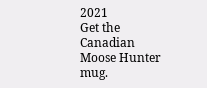2021
Get the Canadian Moose Hunter mug.